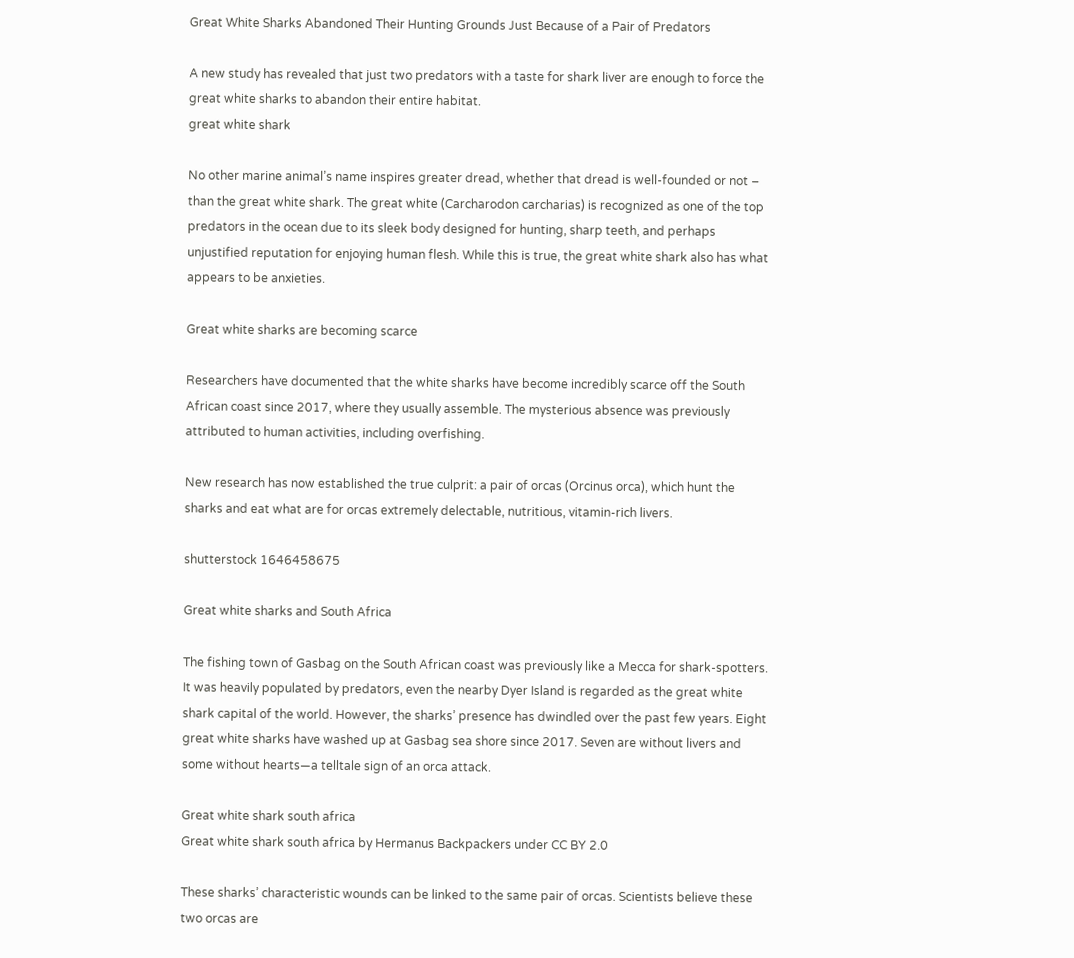Great White Sharks Abandoned Their Hunting Grounds Just Because of a Pair of Predators

A new study has revealed that just two predators with a taste for shark liver are enough to force the great white sharks to abandon their entire habitat.
great white shark

No other marine animal’s name inspires greater dread, whether that dread is well-founded or not – than the great white shark. The great white (Carcharodon carcharias) is recognized as one of the top predators in the ocean due to its sleek body designed for hunting, sharp teeth, and perhaps unjustified reputation for enjoying human flesh. While this is true, the great white shark also has what appears to be anxieties.

Great white sharks are becoming scarce

Researchers have documented that the white sharks have become incredibly scarce off the South African coast since 2017, where they usually assemble. The mysterious absence was previously attributed to human activities, including overfishing.

New research has now established the true culprit: a pair of orcas (Orcinus orca), which hunt the sharks and eat what are for orcas extremely delectable, nutritious, vitamin-rich livers.

shutterstock 1646458675

Great white sharks and South Africa

The fishing town of Gasbag on the South African coast was previously like a Mecca for shark-spotters. It was heavily populated by predators, even the nearby Dyer Island is regarded as the great white shark capital of the world. However, the sharks’ presence has dwindled over the past few years. Eight great white sharks have washed up at Gasbag sea shore since 2017. Seven are without livers and some without hearts—a telltale sign of an orca attack.

Great white shark south africa
Great white shark south africa by Hermanus Backpackers under CC BY 2.0

These sharks’ characteristic wounds can be linked to the same pair of orcas. Scientists believe these two orcas are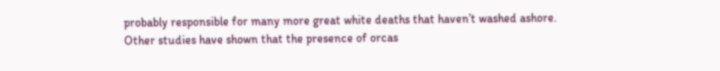probably responsible for many more great white deaths that haven’t washed ashore. Other studies have shown that the presence of orcas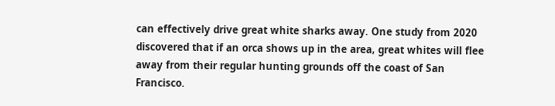can effectively drive great white sharks away. One study from 2020 discovered that if an orca shows up in the area, great whites will flee away from their regular hunting grounds off the coast of San Francisco.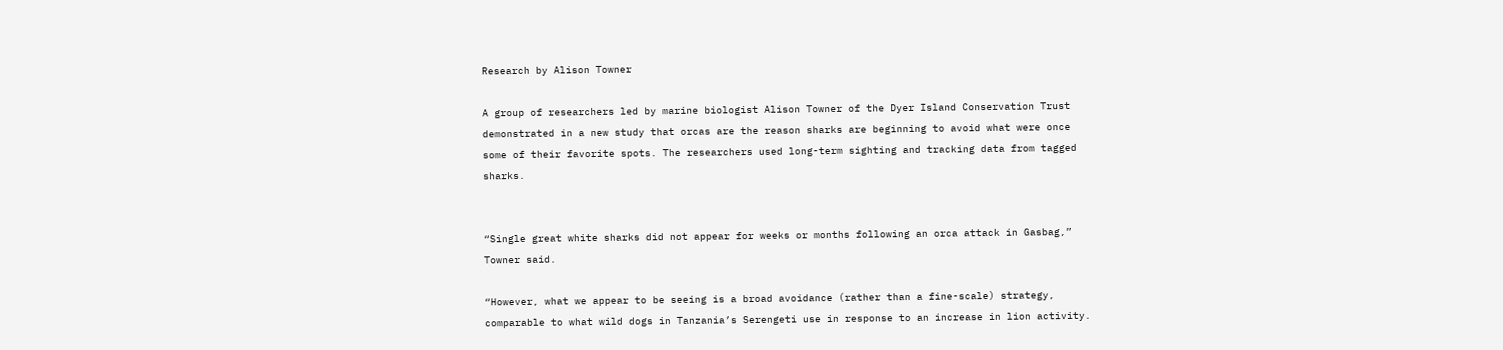Research by Alison Towner

A group of researchers led by marine biologist Alison Towner of the Dyer Island Conservation Trust demonstrated in a new study that orcas are the reason sharks are beginning to avoid what were once some of their favorite spots. The researchers used long-term sighting and tracking data from tagged sharks.


“Single great white sharks did not appear for weeks or months following an orca attack in Gasbag,” Towner said.

“However, what we appear to be seeing is a broad avoidance (rather than a fine-scale) strategy, comparable to what wild dogs in Tanzania’s Serengeti use in response to an increase in lion activity.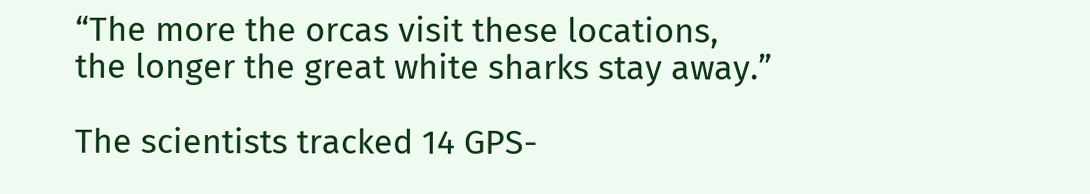“The more the orcas visit these locations, the longer the great white sharks stay away.”

The scientists tracked 14 GPS-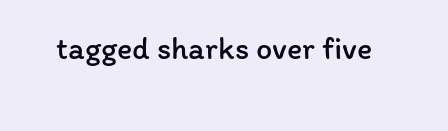tagged sharks over five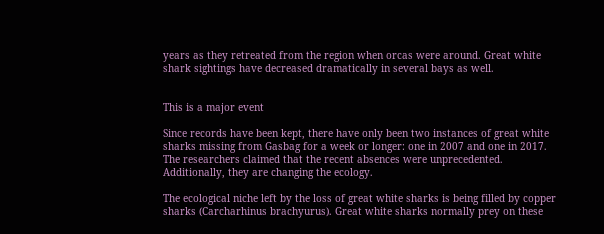years as they retreated from the region when orcas were around. Great white shark sightings have decreased dramatically in several bays as well.


This is a major event

Since records have been kept, there have only been two instances of great white sharks missing from Gasbag for a week or longer: one in 2007 and one in 2017. The researchers claimed that the recent absences were unprecedented. Additionally, they are changing the ecology.

The ecological niche left by the loss of great white sharks is being filled by copper sharks (Carcharhinus brachyurus). Great white sharks normally prey on these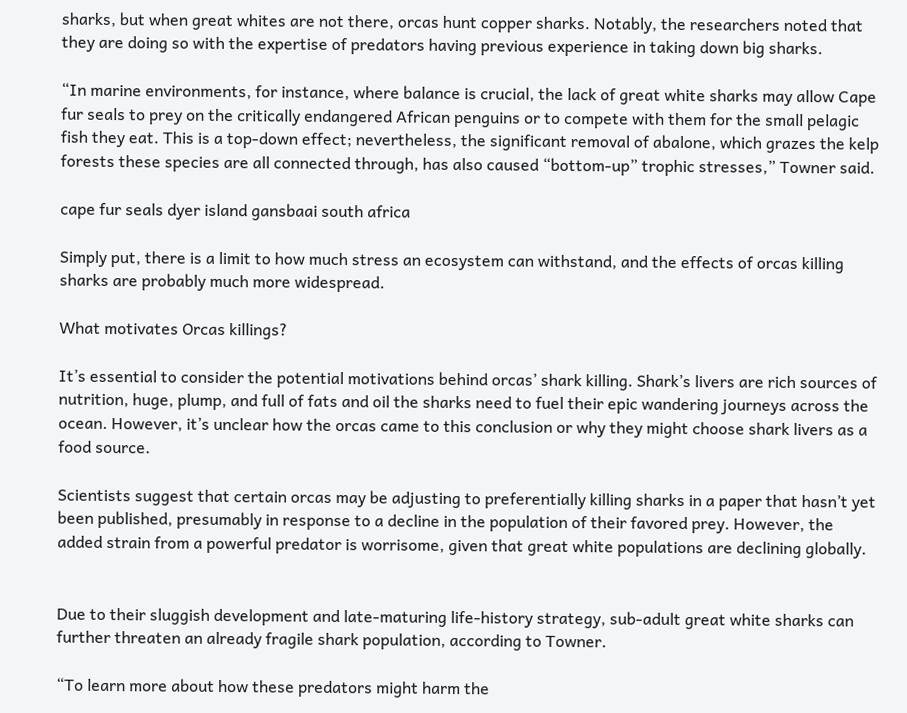sharks, but when great whites are not there, orcas hunt copper sharks. Notably, the researchers noted that they are doing so with the expertise of predators having previous experience in taking down big sharks.

“In marine environments, for instance, where balance is crucial, the lack of great white sharks may allow Cape fur seals to prey on the critically endangered African penguins or to compete with them for the small pelagic fish they eat. This is a top-down effect; nevertheless, the significant removal of abalone, which grazes the kelp forests these species are all connected through, has also caused “bottom-up” trophic stresses,” Towner said.

cape fur seals dyer island gansbaai south africa

Simply put, there is a limit to how much stress an ecosystem can withstand, and the effects of orcas killing sharks are probably much more widespread.

What motivates Orcas killings?

It’s essential to consider the potential motivations behind orcas’ shark killing. Shark’s livers are rich sources of nutrition, huge, plump, and full of fats and oil the sharks need to fuel their epic wandering journeys across the ocean. However, it’s unclear how the orcas came to this conclusion or why they might choose shark livers as a food source.

Scientists suggest that certain orcas may be adjusting to preferentially killing sharks in a paper that hasn’t yet been published, presumably in response to a decline in the population of their favored prey. However, the added strain from a powerful predator is worrisome, given that great white populations are declining globally.


Due to their sluggish development and late-maturing life-history strategy, sub-adult great white sharks can further threaten an already fragile shark population, according to Towner.

“To learn more about how these predators might harm the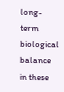long-term biological balance in these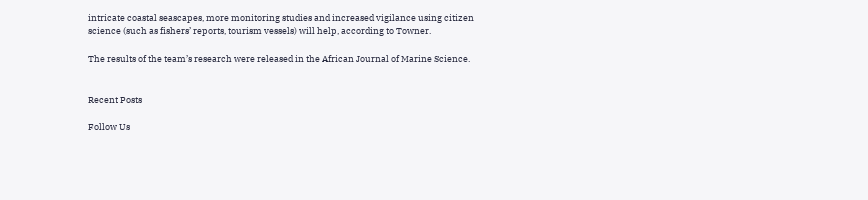intricate coastal seascapes, more monitoring studies and increased vigilance using citizen science (such as fishers’ reports, tourism vessels) will help, according to Towner.

The results of the team’s research were released in the African Journal of Marine Science.


Recent Posts

Follow Us